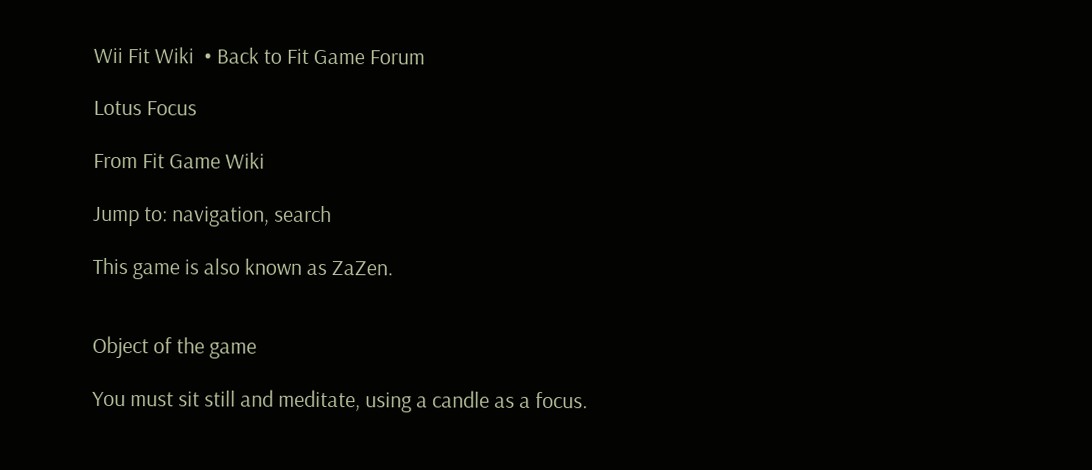Wii Fit Wiki  • Back to Fit Game Forum

Lotus Focus

From Fit Game Wiki

Jump to: navigation, search

This game is also known as ZaZen.


Object of the game

You must sit still and meditate, using a candle as a focus.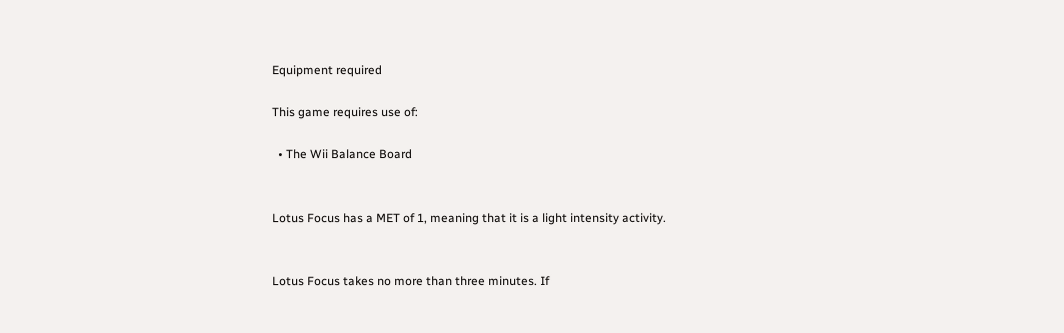Equipment required

This game requires use of:

  • The Wii Balance Board


Lotus Focus has a MET of 1, meaning that it is a light intensity activity.


Lotus Focus takes no more than three minutes. If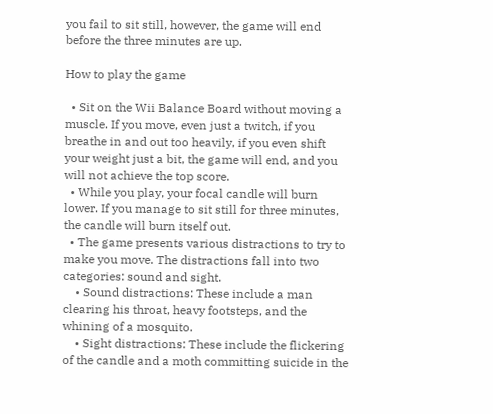you fail to sit still, however, the game will end before the three minutes are up.

How to play the game

  • Sit on the Wii Balance Board without moving a muscle. If you move, even just a twitch, if you breathe in and out too heavily, if you even shift your weight just a bit, the game will end, and you will not achieve the top score.
  • While you play, your focal candle will burn lower. If you manage to sit still for three minutes, the candle will burn itself out.
  • The game presents various distractions to try to make you move. The distractions fall into two categories: sound and sight.
    • Sound distractions: These include a man clearing his throat, heavy footsteps, and the whining of a mosquito.
    • Sight distractions: These include the flickering of the candle and a moth committing suicide in the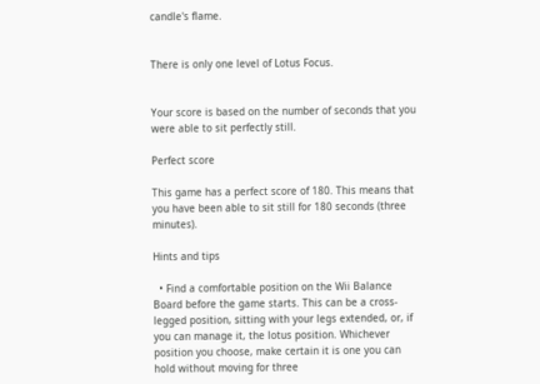candle's flame.


There is only one level of Lotus Focus.


Your score is based on the number of seconds that you were able to sit perfectly still.

Perfect score

This game has a perfect score of 180. This means that you have been able to sit still for 180 seconds (three minutes).

Hints and tips

  • Find a comfortable position on the Wii Balance Board before the game starts. This can be a cross-legged position, sitting with your legs extended, or, if you can manage it, the lotus position. Whichever position you choose, make certain it is one you can hold without moving for three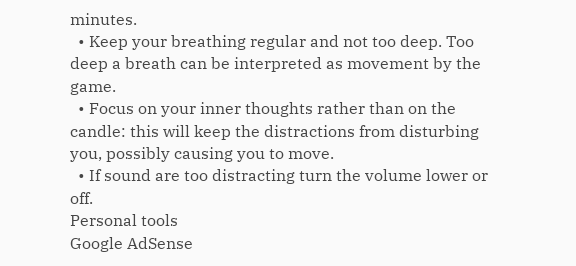minutes.
  • Keep your breathing regular and not too deep. Too deep a breath can be interpreted as movement by the game.
  • Focus on your inner thoughts rather than on the candle: this will keep the distractions from disturbing you, possibly causing you to move.
  • If sound are too distracting turn the volume lower or off.
Personal tools
Google AdSense